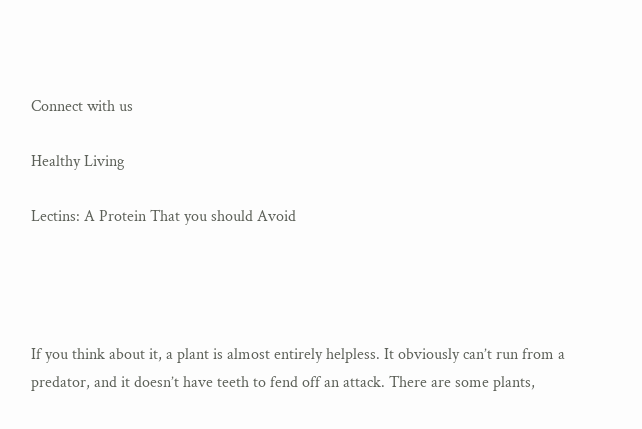Connect with us

Healthy Living

Lectins: A Protein That you should Avoid




If you think about it, a plant is almost entirely helpless. It obviously can’t run from a predator, and it doesn’t have teeth to fend off an attack. There are some plants,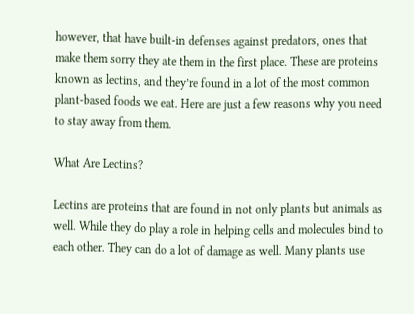however, that have built-in defenses against predators, ones that make them sorry they ate them in the first place. These are proteins known as lectins, and they’re found in a lot of the most common plant-based foods we eat. Here are just a few reasons why you need to stay away from them.

What Are Lectins?

Lectins are proteins that are found in not only plants but animals as well. While they do play a role in helping cells and molecules bind to each other. They can do a lot of damage as well. Many plants use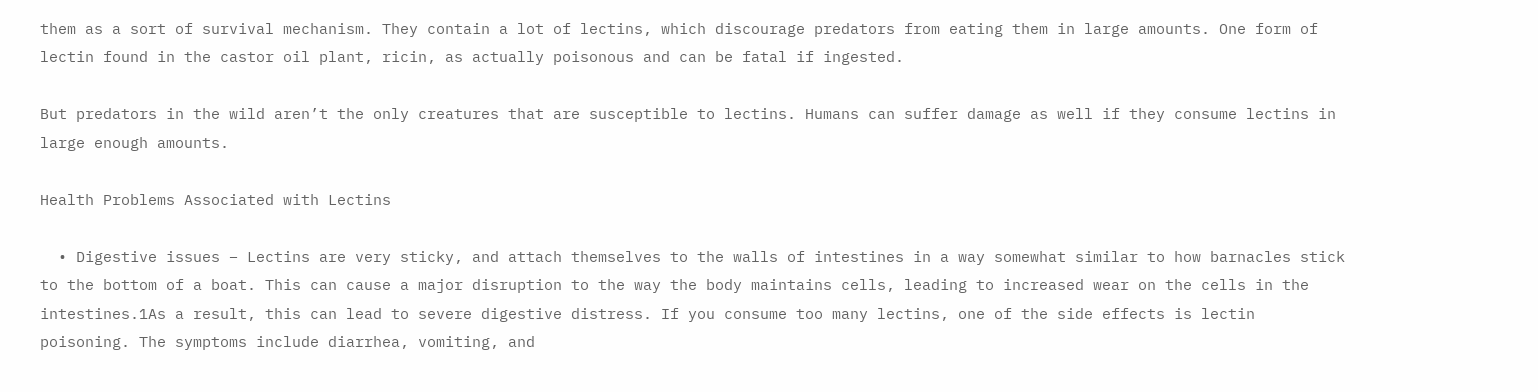them as a sort of survival mechanism. They contain a lot of lectins, which discourage predators from eating them in large amounts. One form of lectin found in the castor oil plant, ricin, as actually poisonous and can be fatal if ingested.

But predators in the wild aren’t the only creatures that are susceptible to lectins. Humans can suffer damage as well if they consume lectins in large enough amounts.

Health Problems Associated with Lectins

  • Digestive issues – Lectins are very sticky, and attach themselves to the walls of intestines in a way somewhat similar to how barnacles stick to the bottom of a boat. This can cause a major disruption to the way the body maintains cells, leading to increased wear on the cells in the intestines.1As a result, this can lead to severe digestive distress. If you consume too many lectins, one of the side effects is lectin poisoning. The symptoms include diarrhea, vomiting, and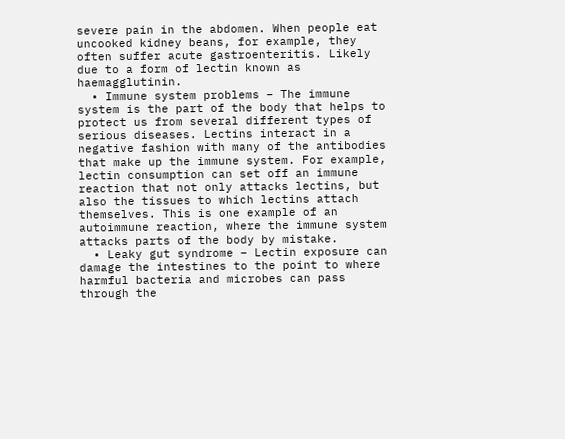severe pain in the abdomen. When people eat uncooked kidney beans, for example, they often suffer acute gastroenteritis. Likely due to a form of lectin known as haemagglutinin.
  • Immune system problems – The immune system is the part of the body that helps to protect us from several different types of serious diseases. Lectins interact in a negative fashion with many of the antibodies that make up the immune system. For example, lectin consumption can set off an immune reaction that not only attacks lectins, but also the tissues to which lectins attach themselves. This is one example of an autoimmune reaction, where the immune system attacks parts of the body by mistake.
  • Leaky gut syndrome – Lectin exposure can damage the intestines to the point to where harmful bacteria and microbes can pass through the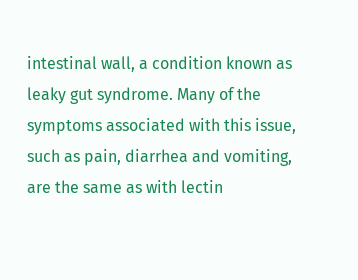intestinal wall, a condition known as leaky gut syndrome. Many of the symptoms associated with this issue, such as pain, diarrhea and vomiting, are the same as with lectin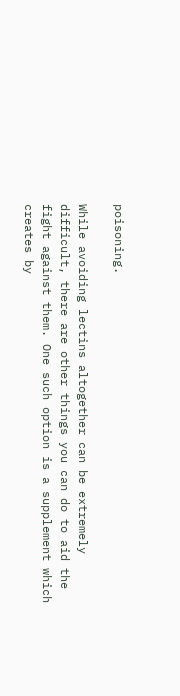poisoning.

While avoiding lectins altogether can be extremely difficult, there are other things you can do to aid the fight against them. One such option is a supplement which creates by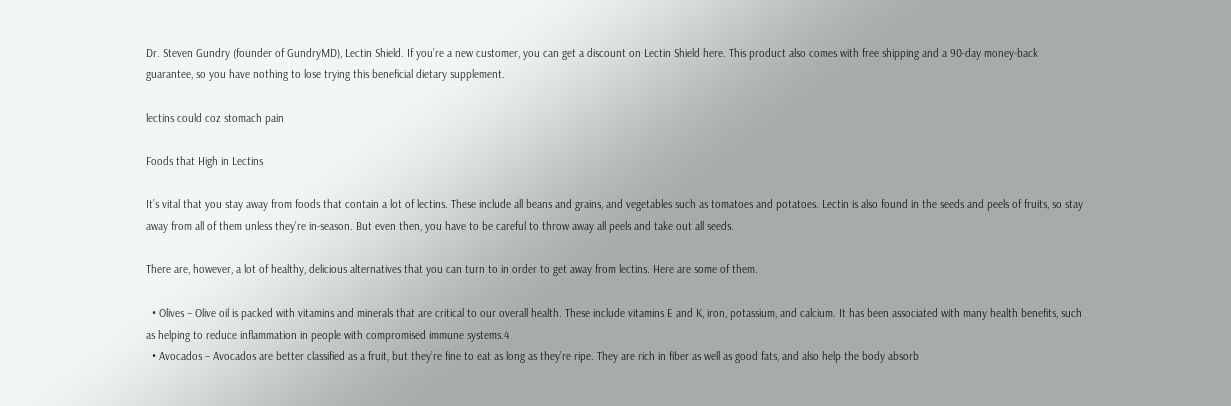Dr. Steven Gundry (founder of GundryMD), Lectin Shield. If you’re a new customer, you can get a discount on Lectin Shield here. This product also comes with free shipping and a 90-day money-back guarantee, so you have nothing to lose trying this beneficial dietary supplement.

lectins could coz stomach pain

Foods that High in Lectins

It’s vital that you stay away from foods that contain a lot of lectins. These include all beans and grains, and vegetables such as tomatoes and potatoes. Lectin is also found in the seeds and peels of fruits, so stay away from all of them unless they’re in-season. But even then, you have to be careful to throw away all peels and take out all seeds.

There are, however, a lot of healthy, delicious alternatives that you can turn to in order to get away from lectins. Here are some of them.

  • Olives – Olive oil is packed with vitamins and minerals that are critical to our overall health. These include vitamins E and K, iron, potassium, and calcium. It has been associated with many health benefits, such as helping to reduce inflammation in people with compromised immune systems.4
  • Avocados – Avocados are better classified as a fruit, but they’re fine to eat as long as they’re ripe. They are rich in fiber as well as good fats, and also help the body absorb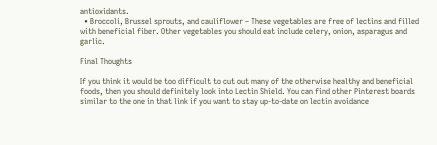antioxidants.
  • Broccoli, Brussel sprouts, and cauliflower – These vegetables are free of lectins and filled with beneficial fiber. Other vegetables you should eat include celery, onion, asparagus and garlic.

Final Thoughts

If you think it would be too difficult to cut out many of the otherwise healthy and beneficial foods, then you should definitely look into Lectin Shield. You can find other Pinterest boards similar to the one in that link if you want to stay up-to-date on lectin avoidance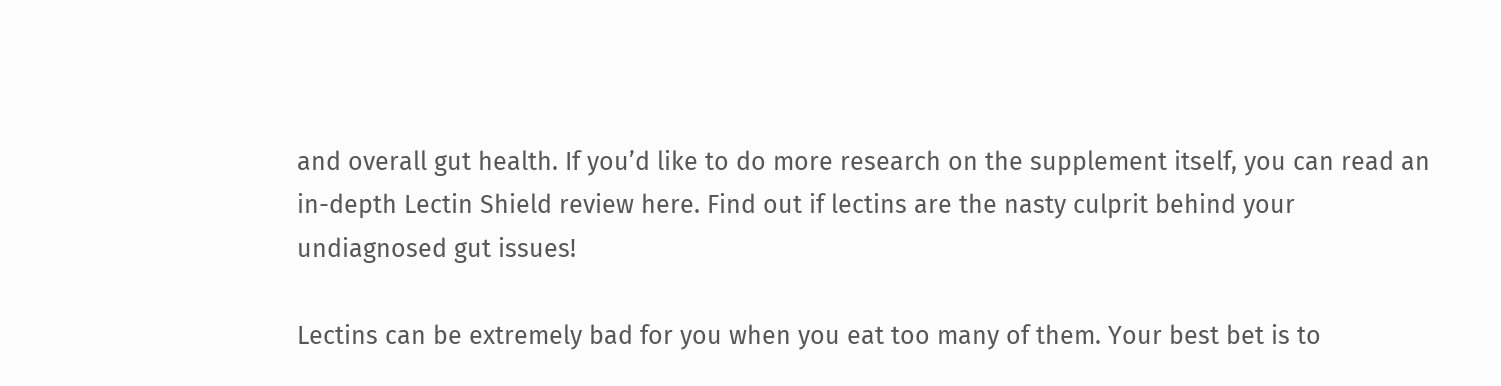and overall gut health. If you’d like to do more research on the supplement itself, you can read an in-depth Lectin Shield review here. Find out if lectins are the nasty culprit behind your undiagnosed gut issues!

Lectins can be extremely bad for you when you eat too many of them. Your best bet is to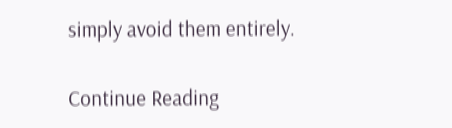simply avoid them entirely.

Continue Reading